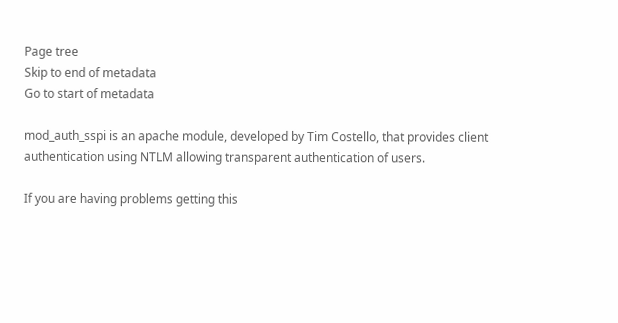Page tree
Skip to end of metadata
Go to start of metadata

mod_auth_sspi is an apache module, developed by Tim Costello, that provides client authentication using NTLM allowing transparent authentication of users.

If you are having problems getting this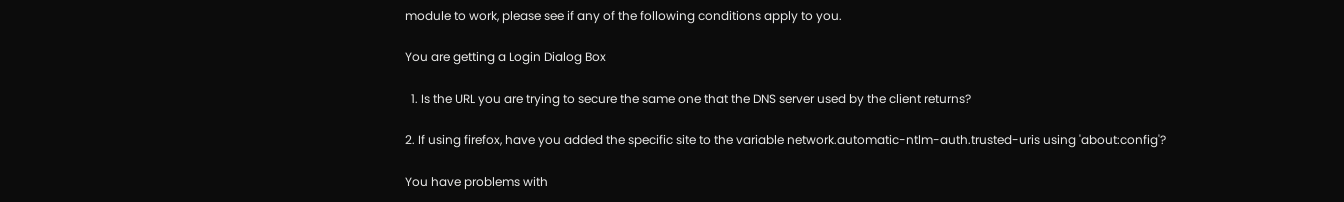module to work, please see if any of the following conditions apply to you.

You are getting a Login Dialog Box

  1. Is the URL you are trying to secure the same one that the DNS server used by the client returns?

2. If using firefox, have you added the specific site to the variable network.automatic-ntlm-auth.trusted-uris using 'about:config'?

You have problems with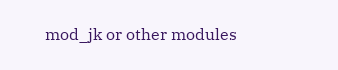mod_jk or other modules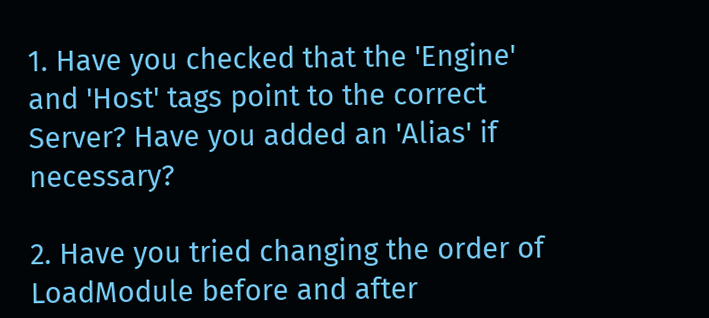1. Have you checked that the 'Engine' and 'Host' tags point to the correct Server? Have you added an 'Alias' if necessary?

2. Have you tried changing the order of LoadModule before and after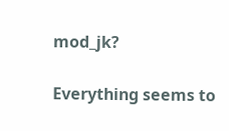mod_jk?

Everything seems to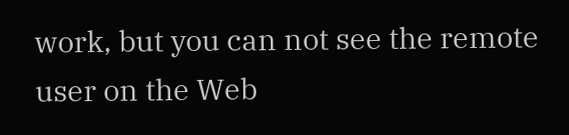work, but you can not see the remote user on the Web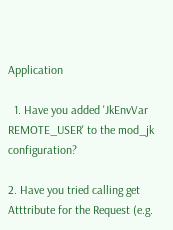Application

  1. Have you added 'JkEnvVar REMOTE_USER' to the mod_jk configuration?

2. Have you tried calling get Atttribute for the Request (e.g.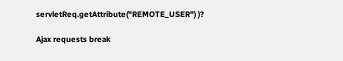servletReq.getAttribute("REMOTE_USER") )?

Ajax requests break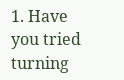1. Have you tried turning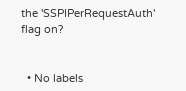the 'SSPIPerRequestAuth' flag on?


  • No labels